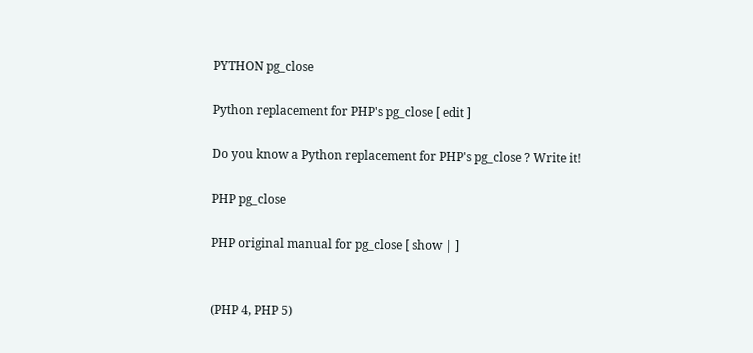PYTHON pg_close

Python replacement for PHP's pg_close [ edit ]

Do you know a Python replacement for PHP's pg_close ? Write it!

PHP pg_close

PHP original manual for pg_close [ show | ]


(PHP 4, PHP 5)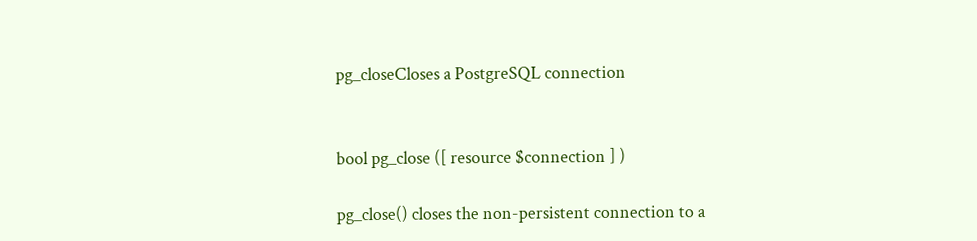pg_closeCloses a PostgreSQL connection


bool pg_close ([ resource $connection ] )

pg_close() closes the non-persistent connection to a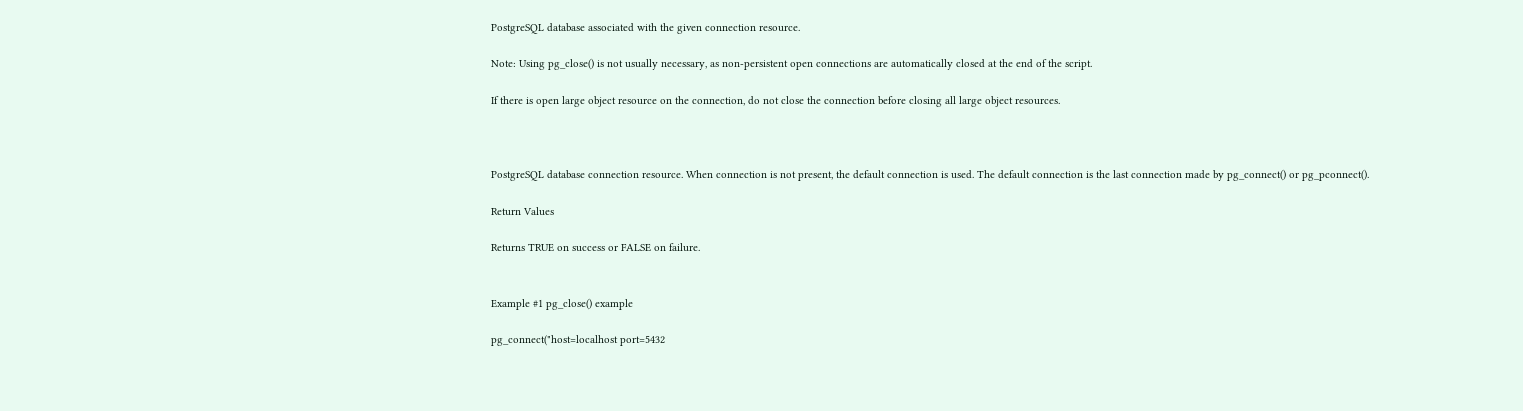PostgreSQL database associated with the given connection resource.

Note: Using pg_close() is not usually necessary, as non-persistent open connections are automatically closed at the end of the script.

If there is open large object resource on the connection, do not close the connection before closing all large object resources.



PostgreSQL database connection resource. When connection is not present, the default connection is used. The default connection is the last connection made by pg_connect() or pg_pconnect().

Return Values

Returns TRUE on success or FALSE on failure.


Example #1 pg_close() example

pg_connect("host=localhost port=5432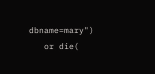dbname=mary")
   or die(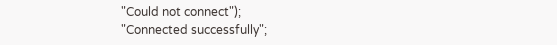"Could not connect");
"Connected successfully";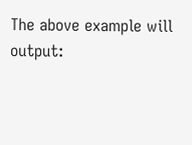The above example will output: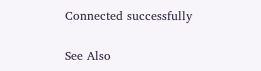Connected successfully

See Also